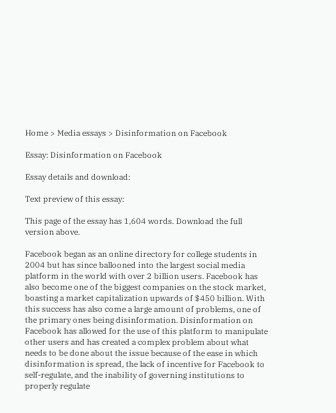Home > Media essays > Disinformation on Facebook

Essay: Disinformation on Facebook

Essay details and download:

Text preview of this essay:

This page of the essay has 1,604 words. Download the full version above.

Facebook began as an online directory for college students in 2004 but has since ballooned into the largest social media platform in the world with over 2 billion users. Facebook has also become one of the biggest companies on the stock market, boasting a market capitalization upwards of $450 billion. With this success has also come a large amount of problems, one of the primary ones being disinformation. Disinformation on Facebook has allowed for the use of this platform to manipulate other users and has created a complex problem about what needs to be done about the issue because of the ease in which disinformation is spread, the lack of incentive for Facebook to self-regulate, and the inability of governing institutions to properly regulate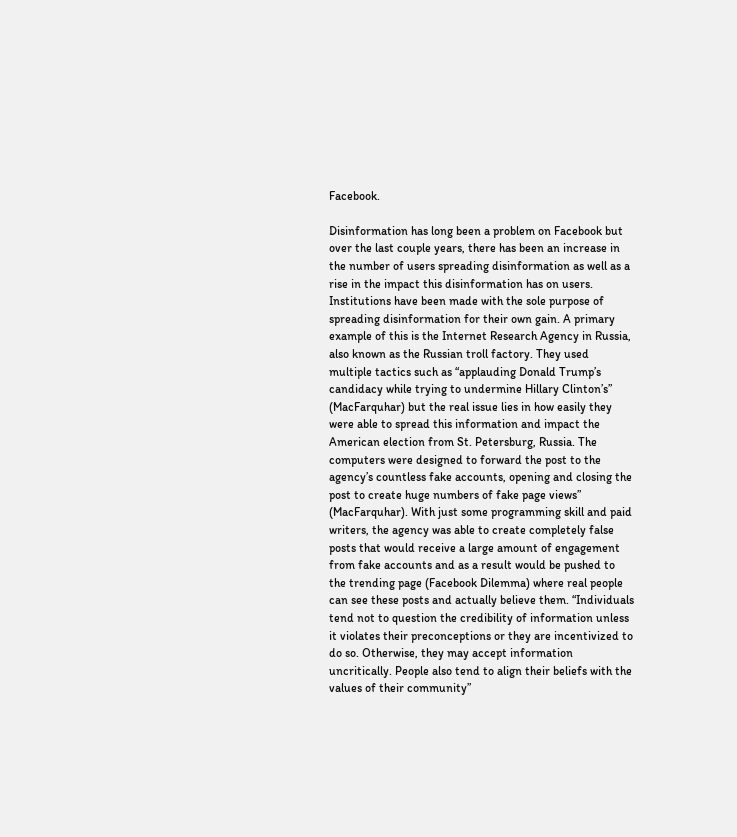Facebook.

Disinformation has long been a problem on Facebook but over the last couple years, there has been an increase in the number of users spreading disinformation as well as a rise in the impact this disinformation has on users. Institutions have been made with the sole purpose of spreading disinformation for their own gain. A primary example of this is the Internet Research Agency in Russia, also known as the Russian troll factory. They used multiple tactics such as “applauding Donald Trump’s candidacy while trying to undermine Hillary Clinton’s” (MacFarquhar) but the real issue lies in how easily they were able to spread this information and impact the American election from St. Petersburg, Russia. The computers were designed to forward the post to the agency’s countless fake accounts, opening and closing the post to create huge numbers of fake page views” (MacFarquhar). With just some programming skill and paid writers, the agency was able to create completely false posts that would receive a large amount of engagement from fake accounts and as a result would be pushed to the trending page (Facebook Dilemma) where real people can see these posts and actually believe them. “Individuals tend not to question the credibility of information unless it violates their preconceptions or they are incentivized to do so. Otherwise, they may accept information uncritically. People also tend to align their beliefs with the values of their community”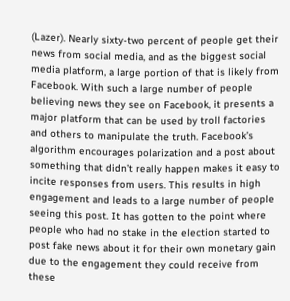(Lazer). Nearly sixty-two percent of people get their news from social media, and as the biggest social media platform, a large portion of that is likely from Facebook. With such a large number of people believing news they see on Facebook, it presents a major platform that can be used by troll factories and others to manipulate the truth. Facebook’s algorithm encourages polarization and a post about something that didn’t really happen makes it easy to incite responses from users. This results in high engagement and leads to a large number of people seeing this post. It has gotten to the point where people who had no stake in the election started to post fake news about it for their own monetary gain due to the engagement they could receive from these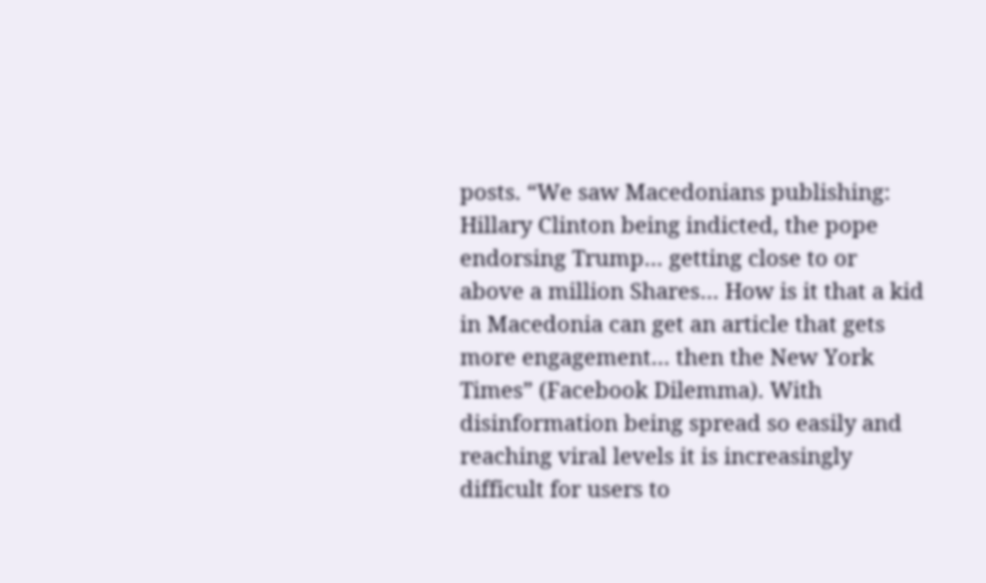posts. “We saw Macedonians publishing: Hillary Clinton being indicted, the pope endorsing Trump… getting close to or above a million Shares… How is it that a kid in Macedonia can get an article that gets more engagement… then the New York Times” (Facebook Dilemma). With disinformation being spread so easily and reaching viral levels it is increasingly difficult for users to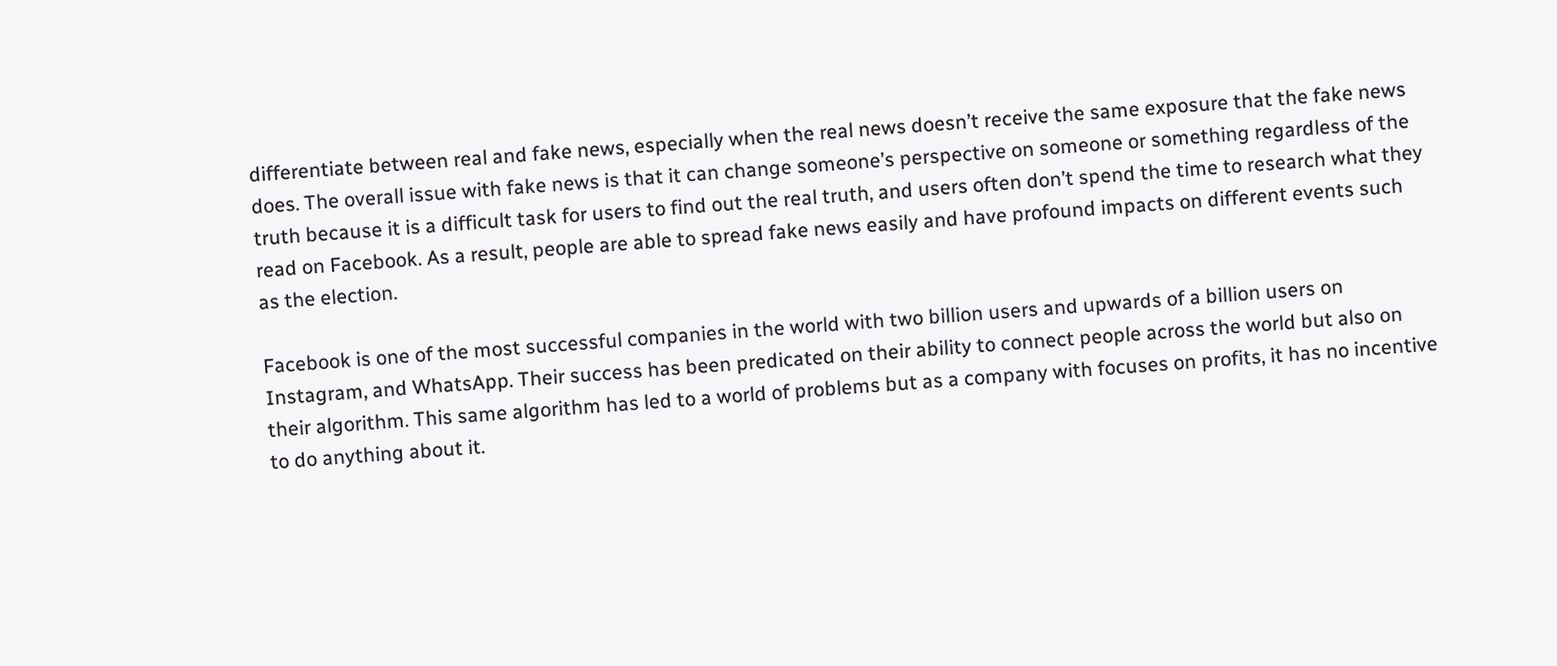differentiate between real and fake news, especially when the real news doesn’t receive the same exposure that the fake news does. The overall issue with fake news is that it can change someone’s perspective on someone or something regardless of the truth because it is a difficult task for users to find out the real truth, and users often don’t spend the time to research what they read on Facebook. As a result, people are able to spread fake news easily and have profound impacts on different events such as the election.

Facebook is one of the most successful companies in the world with two billion users and upwards of a billion users on Instagram, and WhatsApp. Their success has been predicated on their ability to connect people across the world but also on their algorithm. This same algorithm has led to a world of problems but as a company with focuses on profits, it has no incentive to do anything about it.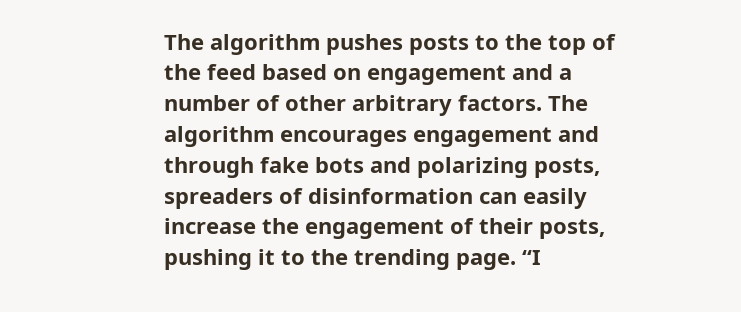The algorithm pushes posts to the top of the feed based on engagement and a number of other arbitrary factors. The algorithm encourages engagement and through fake bots and polarizing posts, spreaders of disinformation can easily increase the engagement of their posts, pushing it to the trending page. “I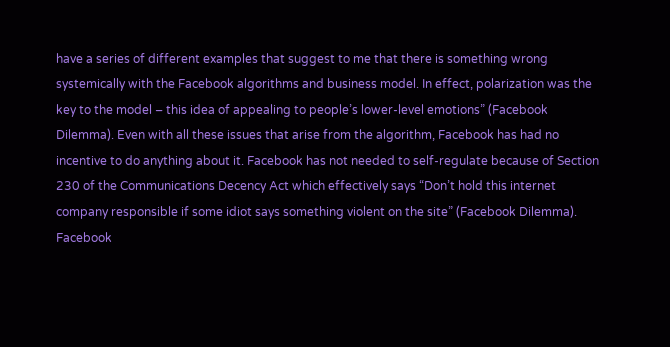have a series of different examples that suggest to me that there is something wrong systemically with the Facebook algorithms and business model. In effect, polarization was the key to the model – this idea of appealing to people’s lower-level emotions” (Facebook Dilemma). Even with all these issues that arise from the algorithm, Facebook has had no incentive to do anything about it. Facebook has not needed to self-regulate because of Section 230 of the Communications Decency Act which effectively says “Don’t hold this internet company responsible if some idiot says something violent on the site” (Facebook Dilemma). Facebook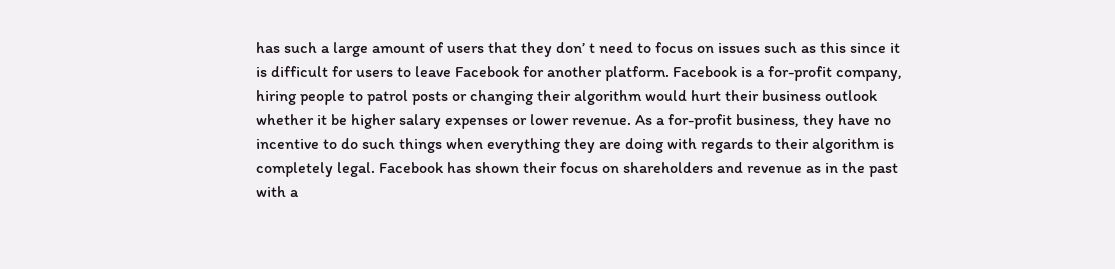has such a large amount of users that they don’ t need to focus on issues such as this since it is difficult for users to leave Facebook for another platform. Facebook is a for-profit company, hiring people to patrol posts or changing their algorithm would hurt their business outlook whether it be higher salary expenses or lower revenue. As a for-profit business, they have no incentive to do such things when everything they are doing with regards to their algorithm is completely legal. Facebook has shown their focus on shareholders and revenue as in the past with a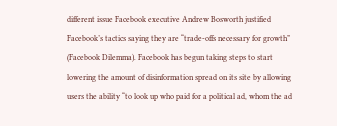different issue Facebook executive Andrew Bosworth justified Facebook’s tactics saying they are “trade-offs necessary for growth” (Facebook Dilemma). Facebook has begun taking steps to start lowering the amount of disinformation spread on its site by allowing users the ability “to look up who paid for a political ad, whom the ad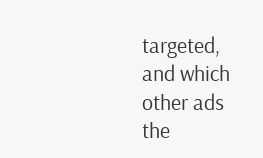targeted, and which other ads the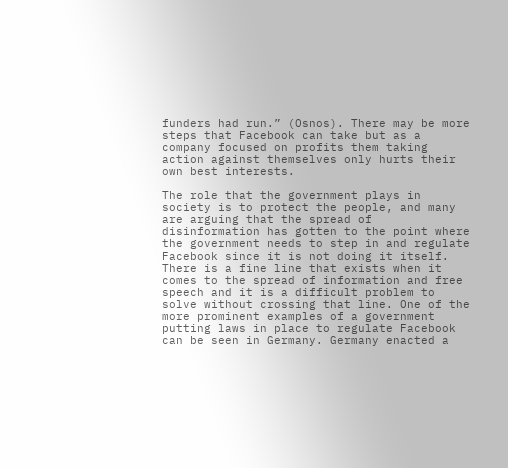funders had run.” (Osnos). There may be more steps that Facebook can take but as a company focused on profits them taking action against themselves only hurts their own best interests.

The role that the government plays in society is to protect the people, and many are arguing that the spread of disinformation has gotten to the point where the government needs to step in and regulate Facebook since it is not doing it itself. There is a fine line that exists when it comes to the spread of information and free speech and it is a difficult problem to solve without crossing that line. One of the more prominent examples of a government putting laws in place to regulate Facebook can be seen in Germany. Germany enacted a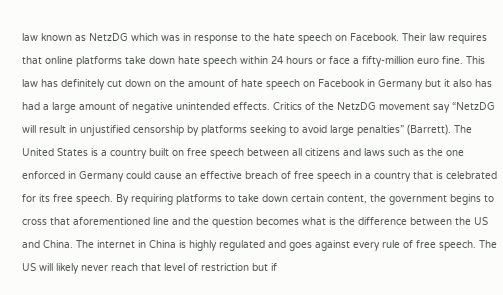law known as NetzDG which was in response to the hate speech on Facebook. Their law requires that online platforms take down hate speech within 24 hours or face a fifty-million euro fine. This law has definitely cut down on the amount of hate speech on Facebook in Germany but it also has had a large amount of negative unintended effects. Critics of the NetzDG movement say “NetzDG will result in unjustified censorship by platforms seeking to avoid large penalties” (Barrett). The United States is a country built on free speech between all citizens and laws such as the one enforced in Germany could cause an effective breach of free speech in a country that is celebrated for its free speech. By requiring platforms to take down certain content, the government begins to cross that aforementioned line and the question becomes what is the difference between the US and China. The internet in China is highly regulated and goes against every rule of free speech. The US will likely never reach that level of restriction but if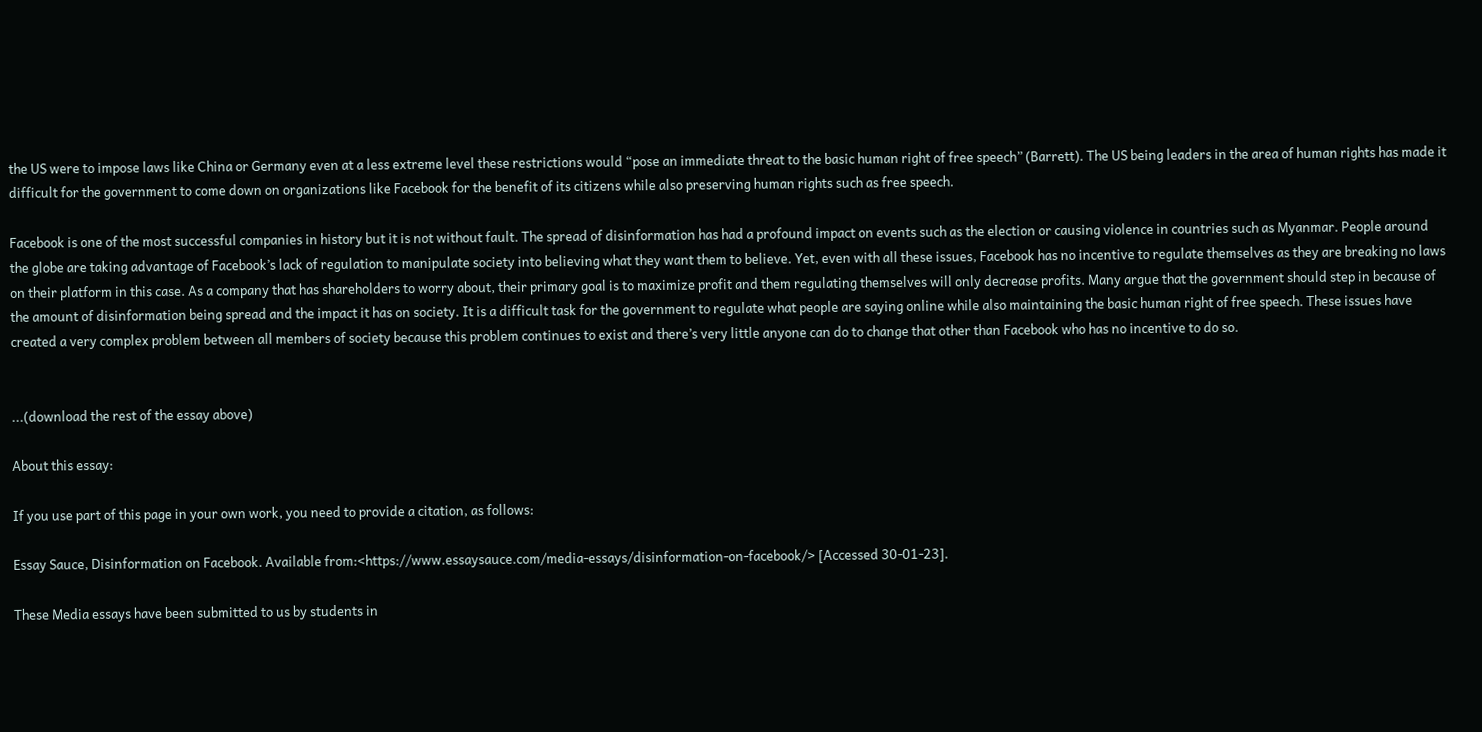the US were to impose laws like China or Germany even at a less extreme level these restrictions would “pose an immediate threat to the basic human right of free speech” (Barrett). The US being leaders in the area of human rights has made it difficult for the government to come down on organizations like Facebook for the benefit of its citizens while also preserving human rights such as free speech.

Facebook is one of the most successful companies in history but it is not without fault. The spread of disinformation has had a profound impact on events such as the election or causing violence in countries such as Myanmar. People around the globe are taking advantage of Facebook’s lack of regulation to manipulate society into believing what they want them to believe. Yet, even with all these issues, Facebook has no incentive to regulate themselves as they are breaking no laws on their platform in this case. As a company that has shareholders to worry about, their primary goal is to maximize profit and them regulating themselves will only decrease profits. Many argue that the government should step in because of the amount of disinformation being spread and the impact it has on society. It is a difficult task for the government to regulate what people are saying online while also maintaining the basic human right of free speech. These issues have created a very complex problem between all members of society because this problem continues to exist and there’s very little anyone can do to change that other than Facebook who has no incentive to do so.


...(download the rest of the essay above)

About this essay:

If you use part of this page in your own work, you need to provide a citation, as follows:

Essay Sauce, Disinformation on Facebook. Available from:<https://www.essaysauce.com/media-essays/disinformation-on-facebook/> [Accessed 30-01-23].

These Media essays have been submitted to us by students in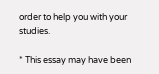order to help you with your studies.

* This essay may have been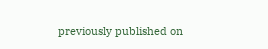previously published on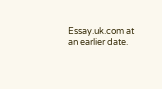Essay.uk.com at an earlier date.